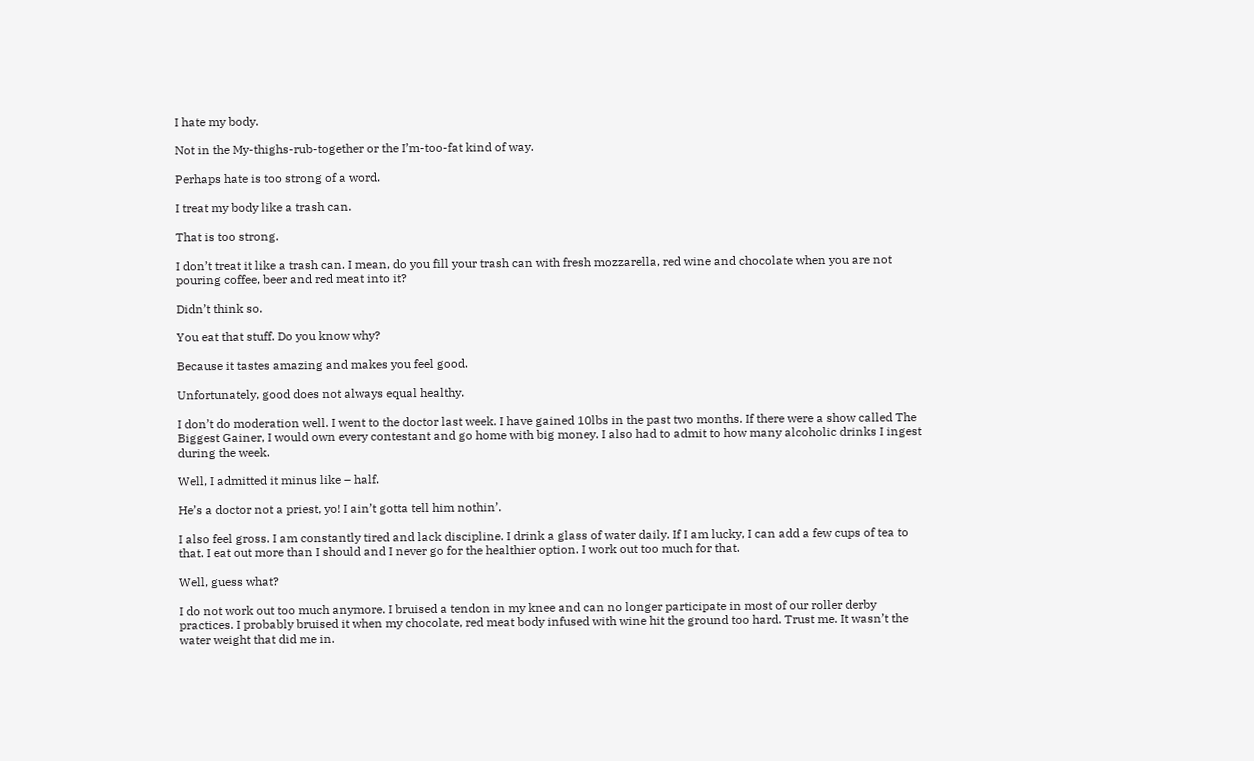I hate my body.

Not in the My-thighs-rub-together or the I’m-too-fat kind of way.

Perhaps hate is too strong of a word.

I treat my body like a trash can.

That is too strong.

I don’t treat it like a trash can. I mean, do you fill your trash can with fresh mozzarella, red wine and chocolate when you are not pouring coffee, beer and red meat into it?

Didn’t think so.

You eat that stuff. Do you know why?

Because it tastes amazing and makes you feel good.

Unfortunately, good does not always equal healthy.

I don’t do moderation well. I went to the doctor last week. I have gained 10lbs in the past two months. If there were a show called The Biggest Gainer, I would own every contestant and go home with big money. I also had to admit to how many alcoholic drinks I ingest during the week.

Well, I admitted it minus like – half.

He’s a doctor not a priest, yo! I ain’t gotta tell him nothin’.

I also feel gross. I am constantly tired and lack discipline. I drink a glass of water daily. If I am lucky, I can add a few cups of tea to that. I eat out more than I should and I never go for the healthier option. I work out too much for that.

Well, guess what?

I do not work out too much anymore. I bruised a tendon in my knee and can no longer participate in most of our roller derby practices. I probably bruised it when my chocolate, red meat body infused with wine hit the ground too hard. Trust me. It wasn’t the water weight that did me in.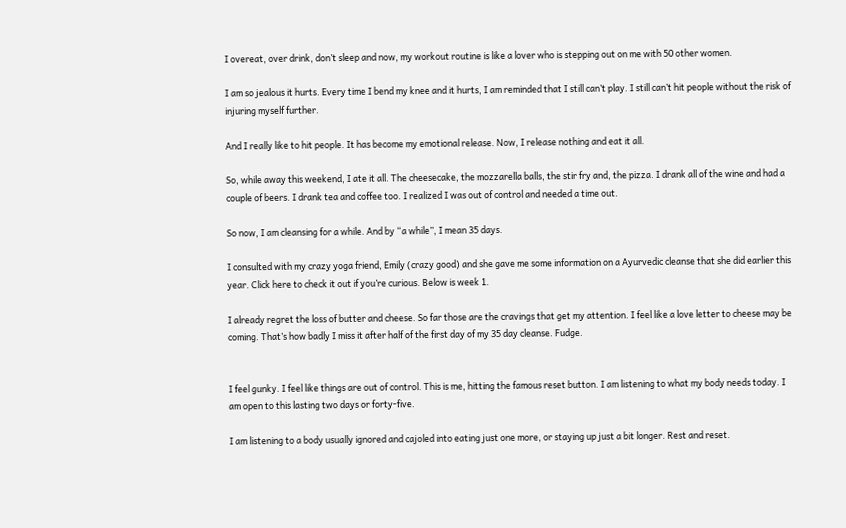I overeat, over drink, don’t sleep and now, my workout routine is like a lover who is stepping out on me with 50 other women.

I am so jealous it hurts. Every time I bend my knee and it hurts, I am reminded that I still can’t play. I still can’t hit people without the risk of injuring myself further.

And I really like to hit people. It has become my emotional release. Now, I release nothing and eat it all.

So, while away this weekend, I ate it all. The cheesecake, the mozzarella balls, the stir fry and, the pizza. I drank all of the wine and had a couple of beers. I drank tea and coffee too. I realized I was out of control and needed a time out.

So now, I am cleansing for a while. And by “a while”, I mean 35 days.

I consulted with my crazy yoga friend, Emily (crazy good) and she gave me some information on a Ayurvedic cleanse that she did earlier this year. Click here to check it out if you’re curious. Below is week 1.

I already regret the loss of butter and cheese. So far those are the cravings that get my attention. I feel like a love letter to cheese may be coming. That’s how badly I miss it after half of the first day of my 35 day cleanse. Fudge.


I feel gunky. I feel like things are out of control. This is me, hitting the famous reset button. I am listening to what my body needs today. I am open to this lasting two days or forty-five.

I am listening to a body usually ignored and cajoled into eating just one more, or staying up just a bit longer. Rest and reset.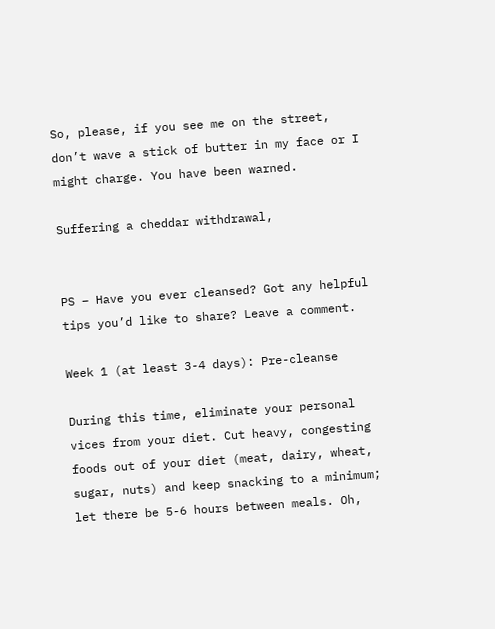So, please, if you see me on the street, don’t wave a stick of butter in my face or I might charge. You have been warned.

Suffering a cheddar withdrawal,


PS – Have you ever cleansed? Got any helpful tips you’d like to share? Leave a comment.

Week 1 (at least 3-4 days): Pre-cleanse

During this time, eliminate your personal vices from your diet. Cut heavy, congesting foods out of your diet (meat, dairy, wheat, sugar, nuts) and keep snacking to a minimum; let there be 5-6 hours between meals. Oh,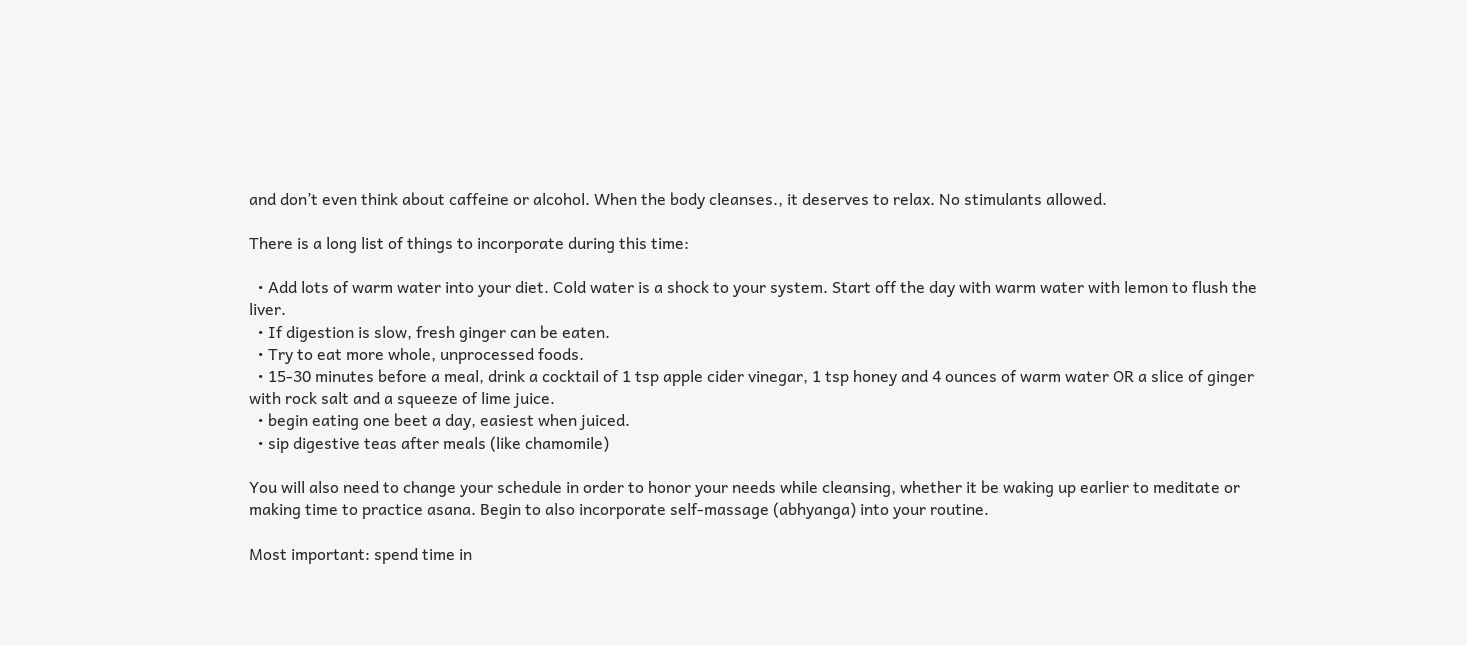and don’t even think about caffeine or alcohol. When the body cleanses., it deserves to relax. No stimulants allowed.

There is a long list of things to incorporate during this time:

  • Add lots of warm water into your diet. Cold water is a shock to your system. Start off the day with warm water with lemon to flush the liver.
  • If digestion is slow, fresh ginger can be eaten.
  • Try to eat more whole, unprocessed foods.
  • 15-30 minutes before a meal, drink a cocktail of 1 tsp apple cider vinegar, 1 tsp honey and 4 ounces of warm water OR a slice of ginger with rock salt and a squeeze of lime juice.
  • begin eating one beet a day, easiest when juiced.
  • sip digestive teas after meals (like chamomile)

You will also need to change your schedule in order to honor your needs while cleansing, whether it be waking up earlier to meditate or making time to practice asana. Begin to also incorporate self-massage (abhyanga) into your routine.

Most important: spend time in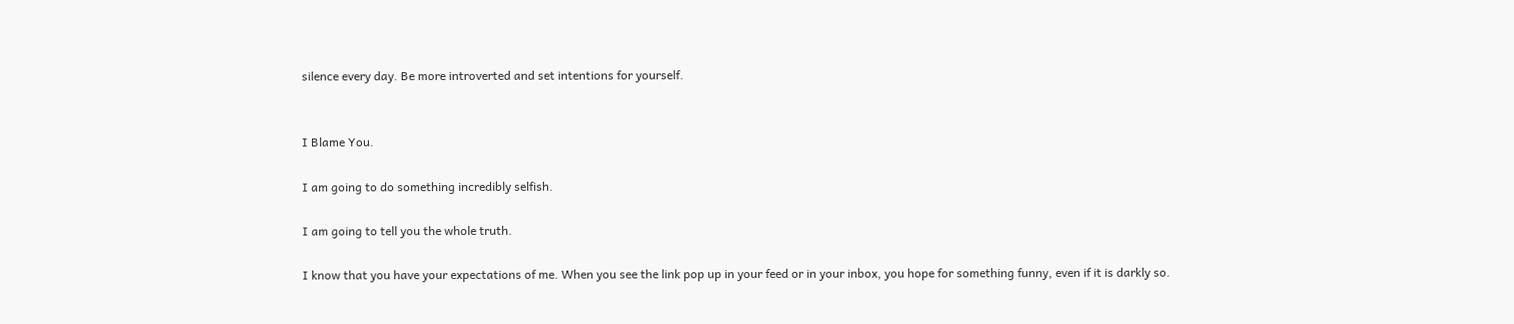silence every day. Be more introverted and set intentions for yourself.


I Blame You.

I am going to do something incredibly selfish.

I am going to tell you the whole truth.

I know that you have your expectations of me. When you see the link pop up in your feed or in your inbox, you hope for something funny, even if it is darkly so.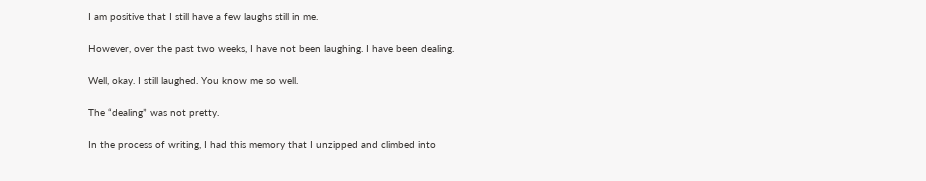I am positive that I still have a few laughs still in me.

However, over the past two weeks, I have not been laughing. I have been dealing.

Well, okay. I still laughed. You know me so well.

The “dealing” was not pretty.

In the process of writing, I had this memory that I unzipped and climbed into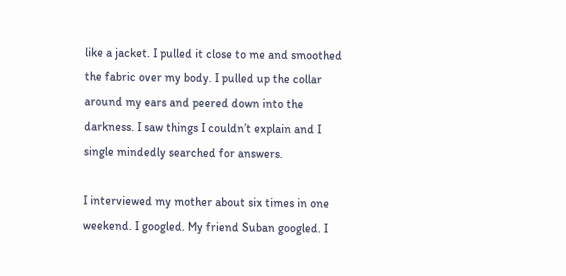like a jacket. I pulled it close to me and smoothed the fabric over my body. I pulled up the collar around my ears and peered down into the darkness. I saw things I couldn’t explain and I single mindedly searched for answers.

I interviewed my mother about six times in one weekend. I googled. My friend Suban googled. I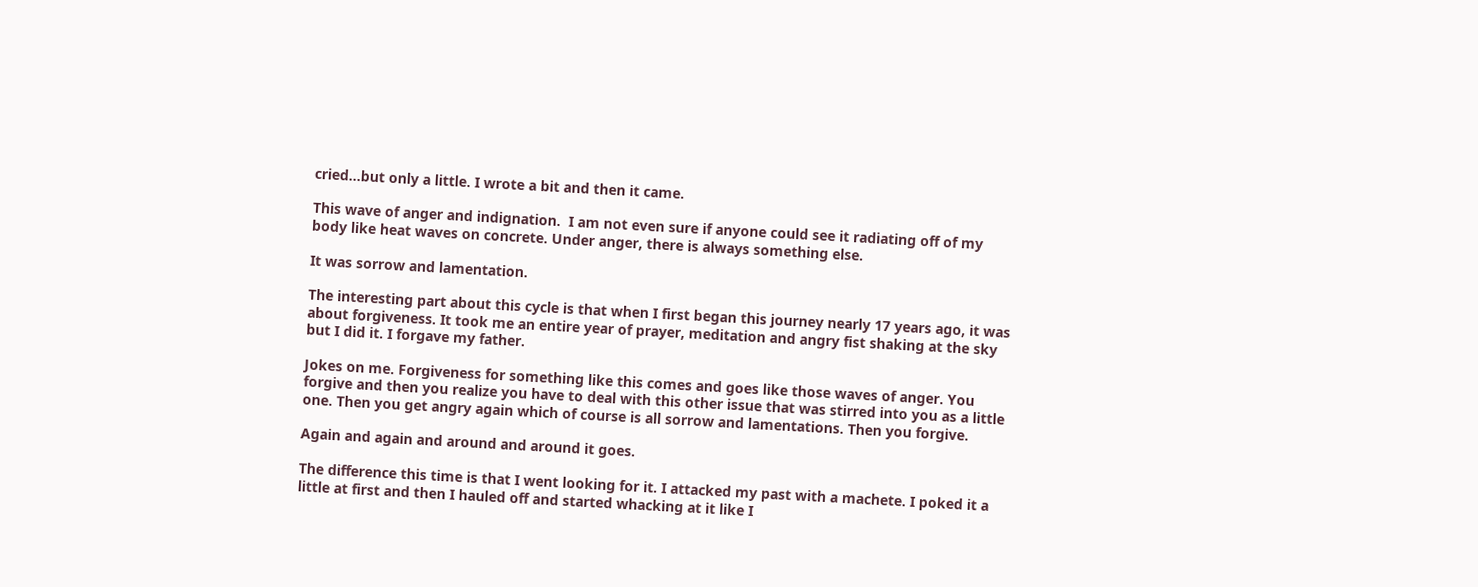cried…but only a little. I wrote a bit and then it came.

This wave of anger and indignation.  I am not even sure if anyone could see it radiating off of my body like heat waves on concrete. Under anger, there is always something else.

It was sorrow and lamentation.

The interesting part about this cycle is that when I first began this journey nearly 17 years ago, it was about forgiveness. It took me an entire year of prayer, meditation and angry fist shaking at the sky but I did it. I forgave my father.

Jokes on me. Forgiveness for something like this comes and goes like those waves of anger. You forgive and then you realize you have to deal with this other issue that was stirred into you as a little one. Then you get angry again which of course is all sorrow and lamentations. Then you forgive.

Again and again and around and around it goes.

The difference this time is that I went looking for it. I attacked my past with a machete. I poked it a little at first and then I hauled off and started whacking at it like I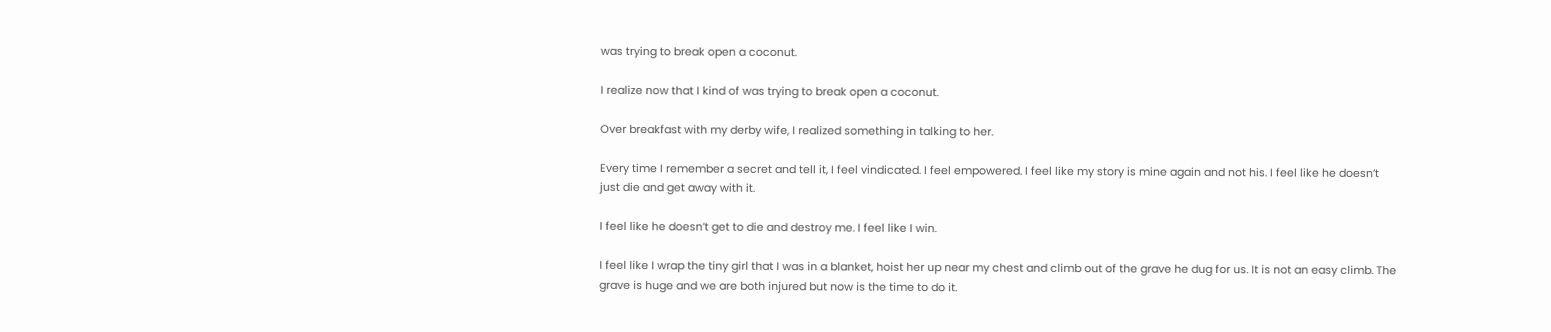was trying to break open a coconut.

I realize now that I kind of was trying to break open a coconut.

Over breakfast with my derby wife, I realized something in talking to her.

Every time I remember a secret and tell it, I feel vindicated. I feel empowered. I feel like my story is mine again and not his. I feel like he doesn’t just die and get away with it.

I feel like he doesn’t get to die and destroy me. I feel like I win.

I feel like I wrap the tiny girl that I was in a blanket, hoist her up near my chest and climb out of the grave he dug for us. It is not an easy climb. The grave is huge and we are both injured but now is the time to do it.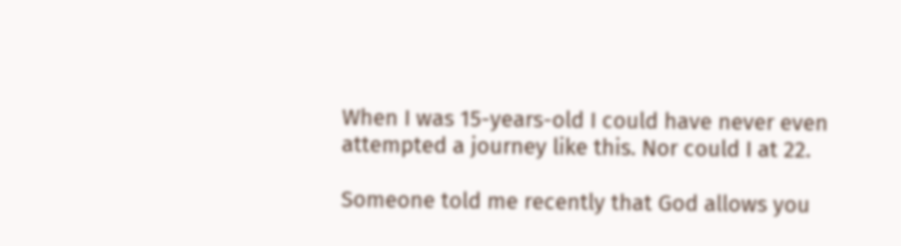When I was 15-years-old I could have never even attempted a journey like this. Nor could I at 22.

Someone told me recently that God allows you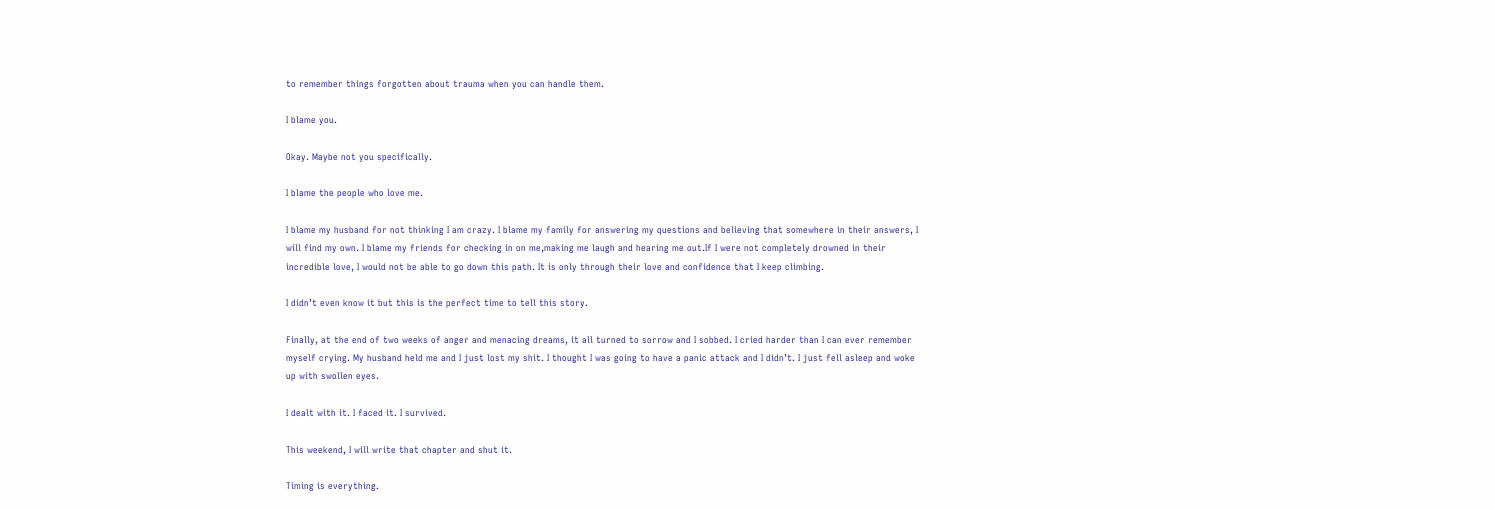to remember things forgotten about trauma when you can handle them.

I blame you.

Okay. Maybe not you specifically.

I blame the people who love me.

I blame my husband for not thinking I am crazy. I blame my family for answering my questions and believing that somewhere in their answers, I will find my own. I blame my friends for checking in on me,making me laugh and hearing me out.If I were not completely drowned in their incredible love, I would not be able to go down this path. It is only through their love and confidence that I keep climbing.

I didn’t even know it but this is the perfect time to tell this story.

Finally, at the end of two weeks of anger and menacing dreams, it all turned to sorrow and I sobbed. I cried harder than I can ever remember myself crying. My husband held me and I just lost my shit. I thought I was going to have a panic attack and I didn’t. I just fell asleep and woke up with swollen eyes.

I dealt with it. I faced it. I survived.

This weekend, I will write that chapter and shut it.

Timing is everything.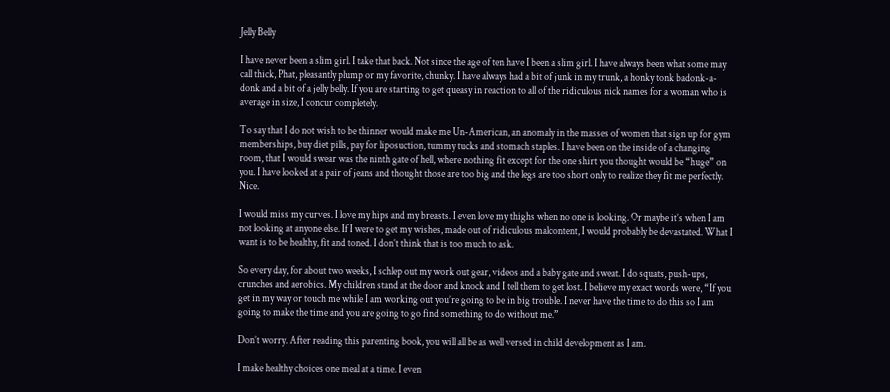Jelly Belly

I have never been a slim girl. I take that back. Not since the age of ten have I been a slim girl. I have always been what some may call thick, Phat, pleasantly plump or my favorite, chunky. I have always had a bit of junk in my trunk, a honky tonk badonk-a-donk and a bit of a jelly belly. If you are starting to get queasy in reaction to all of the ridiculous nick names for a woman who is average in size, I concur completely.

To say that I do not wish to be thinner would make me Un-American, an anomaly in the masses of women that sign up for gym memberships, buy diet pills, pay for liposuction, tummy tucks and stomach staples. I have been on the inside of a changing room, that I would swear was the ninth gate of hell, where nothing fit except for the one shirt you thought would be “huge” on you. I have looked at a pair of jeans and thought those are too big and the legs are too short only to realize they fit me perfectly. Nice.

I would miss my curves. I love my hips and my breasts. I even love my thighs when no one is looking. Or maybe it’s when I am not looking at anyone else. If I were to get my wishes, made out of ridiculous malcontent, I would probably be devastated. What I want is to be healthy, fit and toned. I don’t think that is too much to ask.

So every day, for about two weeks, I schlep out my work out gear, videos and a baby gate and sweat. I do squats, push-ups, crunches and aerobics. My children stand at the door and knock and I tell them to get lost. I believe my exact words were, “If you get in my way or touch me while I am working out you’re going to be in big trouble. I never have the time to do this so I am going to make the time and you are going to go find something to do without me.”

Don’t worry. After reading this parenting book, you will all be as well versed in child development as I am.

I make healthy choices one meal at a time. I even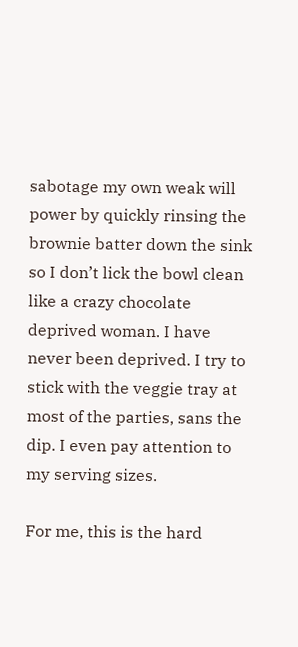sabotage my own weak will power by quickly rinsing the brownie batter down the sink so I don’t lick the bowl clean like a crazy chocolate deprived woman. I have never been deprived. I try to stick with the veggie tray at most of the parties, sans the dip. I even pay attention to my serving sizes.

For me, this is the hard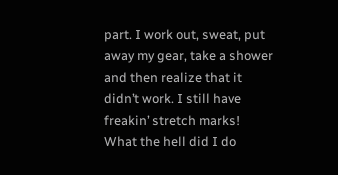part. I work out, sweat, put away my gear, take a shower and then realize that it didn’t work. I still have freakin’ stretch marks! What the hell did I do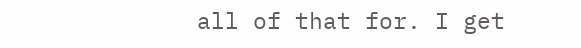all of that for. I get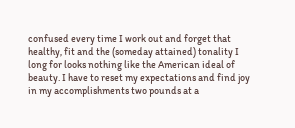confused every time I work out and forget that healthy, fit and the (someday attained) tonality I long for looks nothing like the American ideal of beauty. I have to reset my expectations and find joy in my accomplishments two pounds at a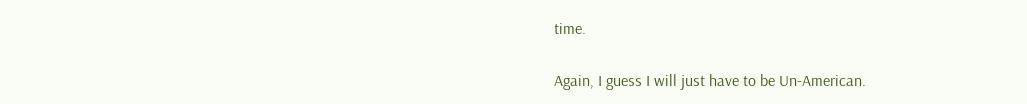time.

Again, I guess I will just have to be Un-American.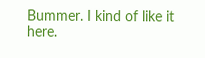Bummer. I kind of like it here.